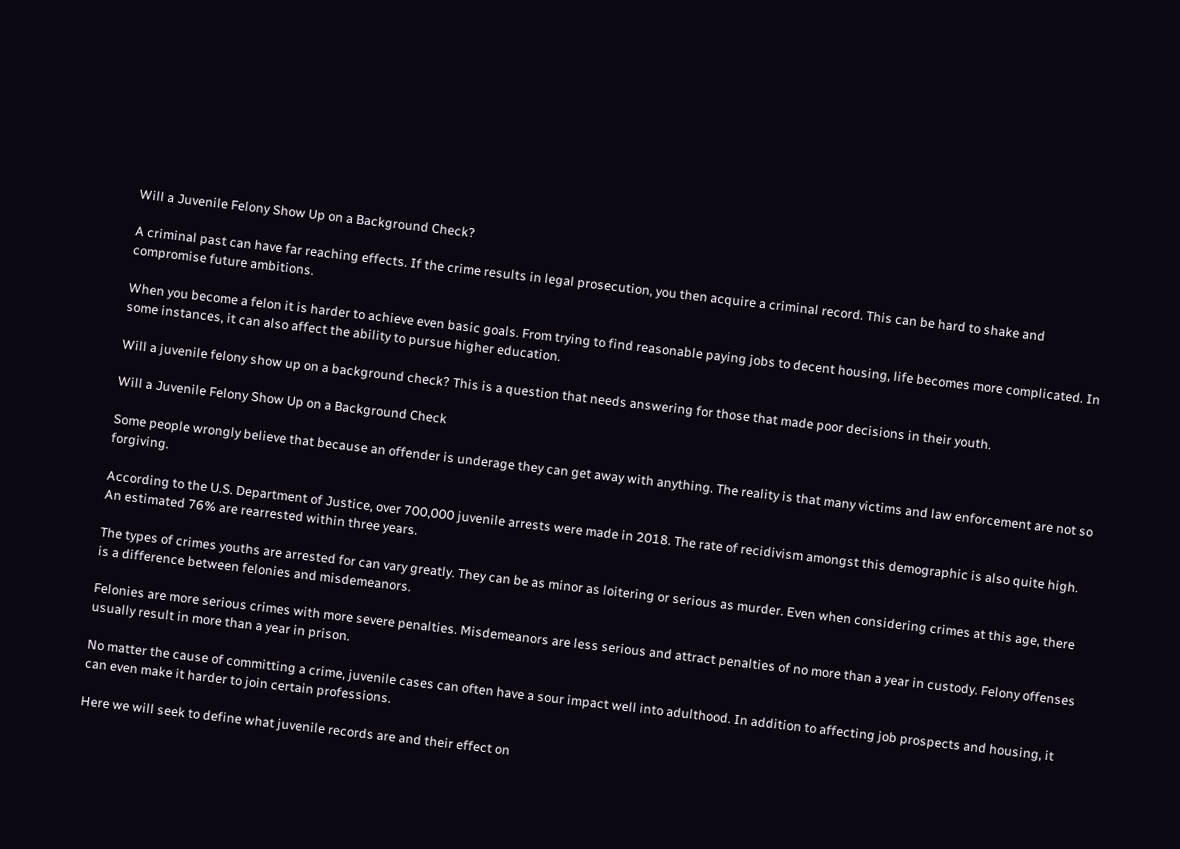Will a Juvenile Felony Show Up on a Background Check?

A criminal past can have far reaching effects. If the crime results in legal prosecution, you then acquire a criminal record. This can be hard to shake and compromise future ambitions.

When you become a felon it is harder to achieve even basic goals. From trying to find reasonable paying jobs to decent housing, life becomes more complicated. In some instances, it can also affect the ability to pursue higher education.

Will a juvenile felony show up on a background check? This is a question that needs answering for those that made poor decisions in their youth.

Will a Juvenile Felony Show Up on a Background Check

Some people wrongly believe that because an offender is underage they can get away with anything. The reality is that many victims and law enforcement are not so forgiving.

According to the U.S. Department of Justice, over 700,000 juvenile arrests were made in 2018. The rate of recidivism amongst this demographic is also quite high. An estimated 76% are rearrested within three years.

The types of crimes youths are arrested for can vary greatly. They can be as minor as loitering or serious as murder. Even when considering crimes at this age, there is a difference between felonies and misdemeanors.

Felonies are more serious crimes with more severe penalties. Misdemeanors are less serious and attract penalties of no more than a year in custody. Felony offenses usually result in more than a year in prison.

No matter the cause of committing a crime, juvenile cases can often have a sour impact well into adulthood. In addition to affecting job prospects and housing, it can even make it harder to join certain professions.

Here we will seek to define what juvenile records are and their effect on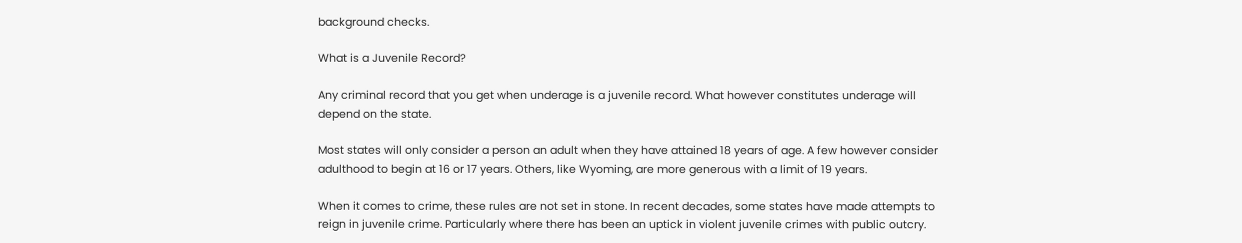background checks.

What is a Juvenile Record?

Any criminal record that you get when underage is a juvenile record. What however constitutes underage will depend on the state.

Most states will only consider a person an adult when they have attained 18 years of age. A few however consider adulthood to begin at 16 or 17 years. Others, like Wyoming, are more generous with a limit of 19 years.

When it comes to crime, these rules are not set in stone. In recent decades, some states have made attempts to reign in juvenile crime. Particularly where there has been an uptick in violent juvenile crimes with public outcry.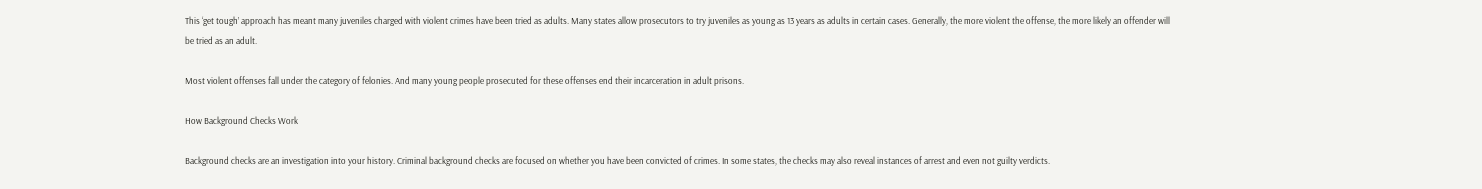This ‘get tough’ approach has meant many juveniles charged with violent crimes have been tried as adults. Many states allow prosecutors to try juveniles as young as 13 years as adults in certain cases. Generally, the more violent the offense, the more likely an offender will be tried as an adult.

Most violent offenses fall under the category of felonies. And many young people prosecuted for these offenses end their incarceration in adult prisons.

How Background Checks Work

Background checks are an investigation into your history. Criminal background checks are focused on whether you have been convicted of crimes. In some states, the checks may also reveal instances of arrest and even not guilty verdicts.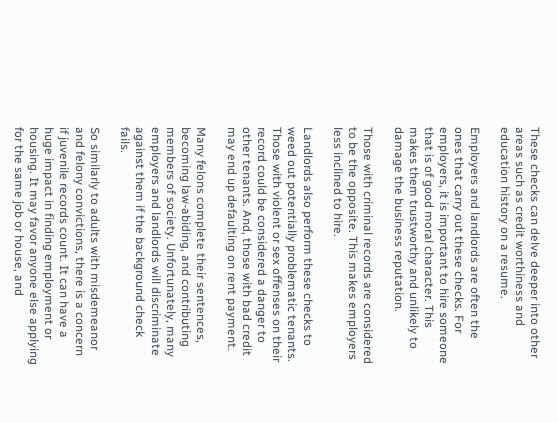These checks can delve deeper into other areas such as credit worthiness and education history on a resume.

Employers and landlords are often the ones that carry out these checks. For employers, it is important to hire someone that is of good moral character. This makes them trustworthy and unlikely to damage the business reputation.

Those with criminal records are considered to be the opposite. This makes employers less inclined to hire.

Landlords also perform these checks to weed out potentially problematic tenants. Those with violent or sex offenses on their record could be considered a danger to other tenants. And, those with bad credit may end up defaulting on rent payment.

Many felons complete their sentences, becoming law-abiding, and contributing members of society. Unfortunately, many employers and landlords will discriminate against them if the background check fails.

So similarly to adults with misdemeanor and felony convictions, there is a concern if juvenile records count. It can have a huge impact in finding employment or housing. It may favor anyone else applying for the same job or house, and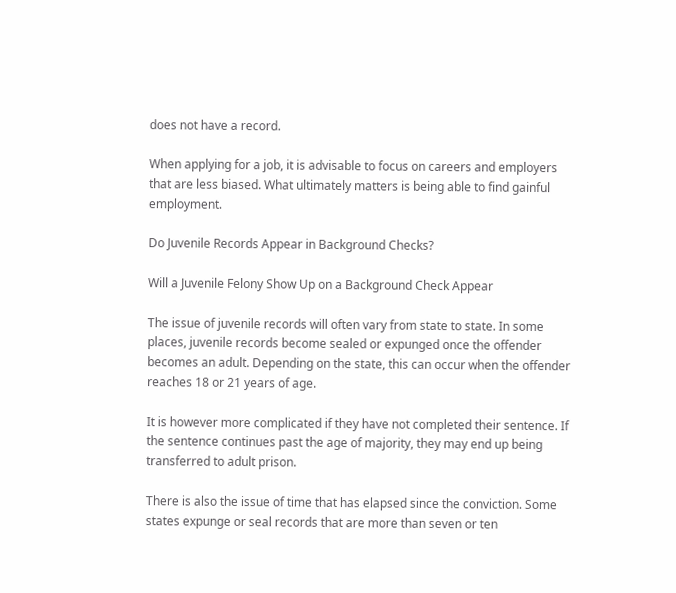does not have a record.

When applying for a job, it is advisable to focus on careers and employers that are less biased. What ultimately matters is being able to find gainful employment.

Do Juvenile Records Appear in Background Checks?

Will a Juvenile Felony Show Up on a Background Check Appear

The issue of juvenile records will often vary from state to state. In some places, juvenile records become sealed or expunged once the offender becomes an adult. Depending on the state, this can occur when the offender reaches 18 or 21 years of age.

It is however more complicated if they have not completed their sentence. If the sentence continues past the age of majority, they may end up being transferred to adult prison.

There is also the issue of time that has elapsed since the conviction. Some states expunge or seal records that are more than seven or ten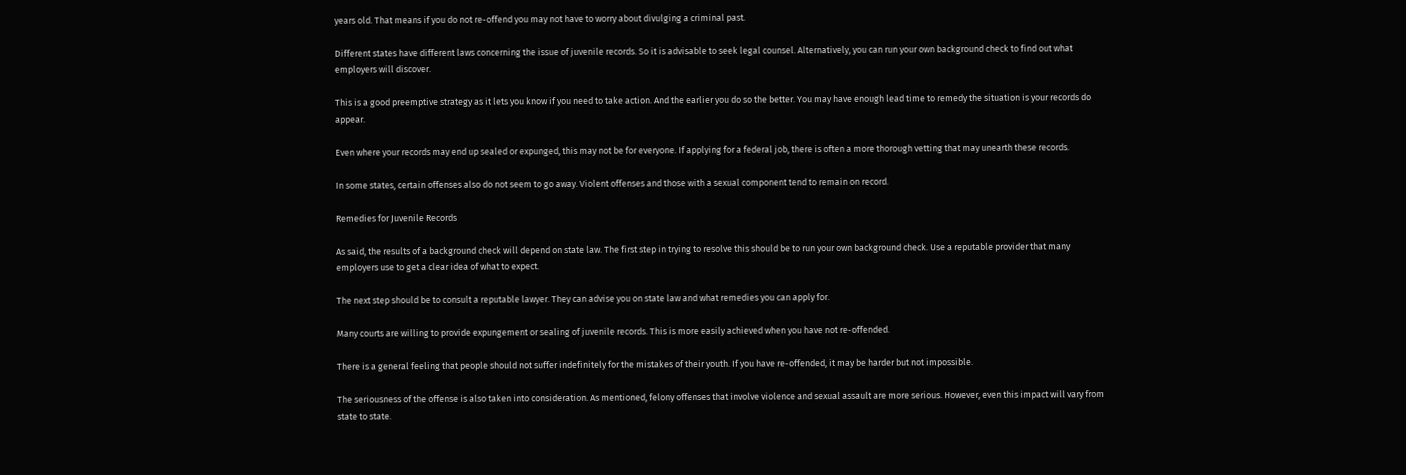years old. That means if you do not re-offend you may not have to worry about divulging a criminal past.

Different states have different laws concerning the issue of juvenile records. So it is advisable to seek legal counsel. Alternatively, you can run your own background check to find out what employers will discover.

This is a good preemptive strategy as it lets you know if you need to take action. And the earlier you do so the better. You may have enough lead time to remedy the situation is your records do appear.

Even where your records may end up sealed or expunged, this may not be for everyone. If applying for a federal job, there is often a more thorough vetting that may unearth these records.

In some states, certain offenses also do not seem to go away. Violent offenses and those with a sexual component tend to remain on record.

Remedies for Juvenile Records

As said, the results of a background check will depend on state law. The first step in trying to resolve this should be to run your own background check. Use a reputable provider that many employers use to get a clear idea of what to expect.

The next step should be to consult a reputable lawyer. They can advise you on state law and what remedies you can apply for.

Many courts are willing to provide expungement or sealing of juvenile records. This is more easily achieved when you have not re-offended.

There is a general feeling that people should not suffer indefinitely for the mistakes of their youth. If you have re-offended, it may be harder but not impossible.

The seriousness of the offense is also taken into consideration. As mentioned, felony offenses that involve violence and sexual assault are more serious. However, even this impact will vary from state to state.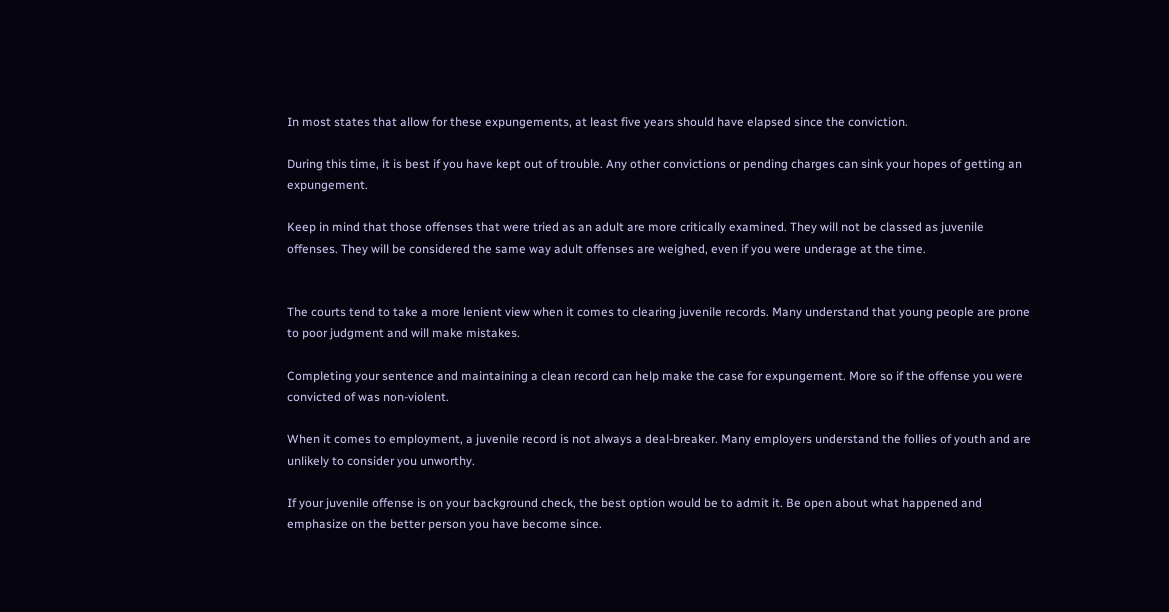In most states that allow for these expungements, at least five years should have elapsed since the conviction.

During this time, it is best if you have kept out of trouble. Any other convictions or pending charges can sink your hopes of getting an expungement.

Keep in mind that those offenses that were tried as an adult are more critically examined. They will not be classed as juvenile offenses. They will be considered the same way adult offenses are weighed, even if you were underage at the time.


The courts tend to take a more lenient view when it comes to clearing juvenile records. Many understand that young people are prone to poor judgment and will make mistakes.

Completing your sentence and maintaining a clean record can help make the case for expungement. More so if the offense you were convicted of was non-violent.

When it comes to employment, a juvenile record is not always a deal-breaker. Many employers understand the follies of youth and are unlikely to consider you unworthy.

If your juvenile offense is on your background check, the best option would be to admit it. Be open about what happened and emphasize on the better person you have become since.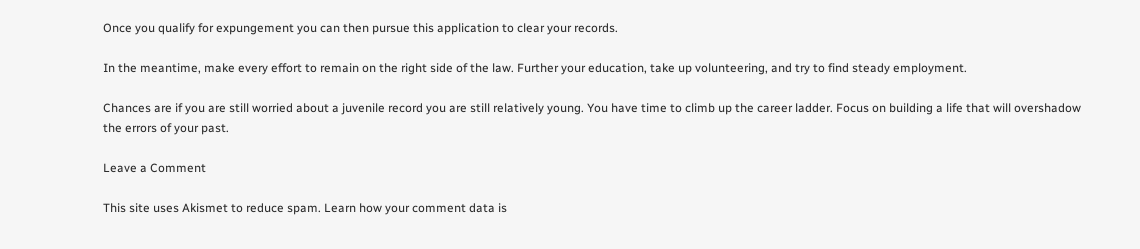Once you qualify for expungement you can then pursue this application to clear your records.

In the meantime, make every effort to remain on the right side of the law. Further your education, take up volunteering, and try to find steady employment.

Chances are if you are still worried about a juvenile record you are still relatively young. You have time to climb up the career ladder. Focus on building a life that will overshadow the errors of your past.

Leave a Comment

This site uses Akismet to reduce spam. Learn how your comment data is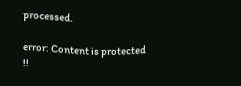processed.

error: Content is protected !!